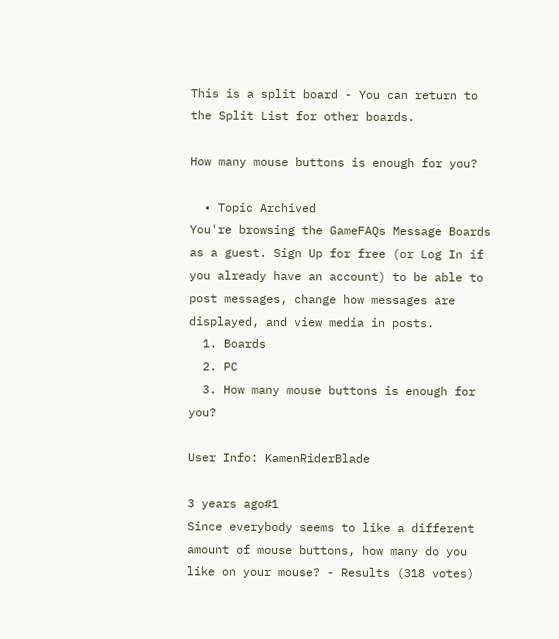This is a split board - You can return to the Split List for other boards.

How many mouse buttons is enough for you?

  • Topic Archived
You're browsing the GameFAQs Message Boards as a guest. Sign Up for free (or Log In if you already have an account) to be able to post messages, change how messages are displayed, and view media in posts.
  1. Boards
  2. PC
  3. How many mouse buttons is enough for you?

User Info: KamenRiderBlade

3 years ago#1
Since everybody seems to like a different amount of mouse buttons, how many do you like on your mouse? - Results (318 votes)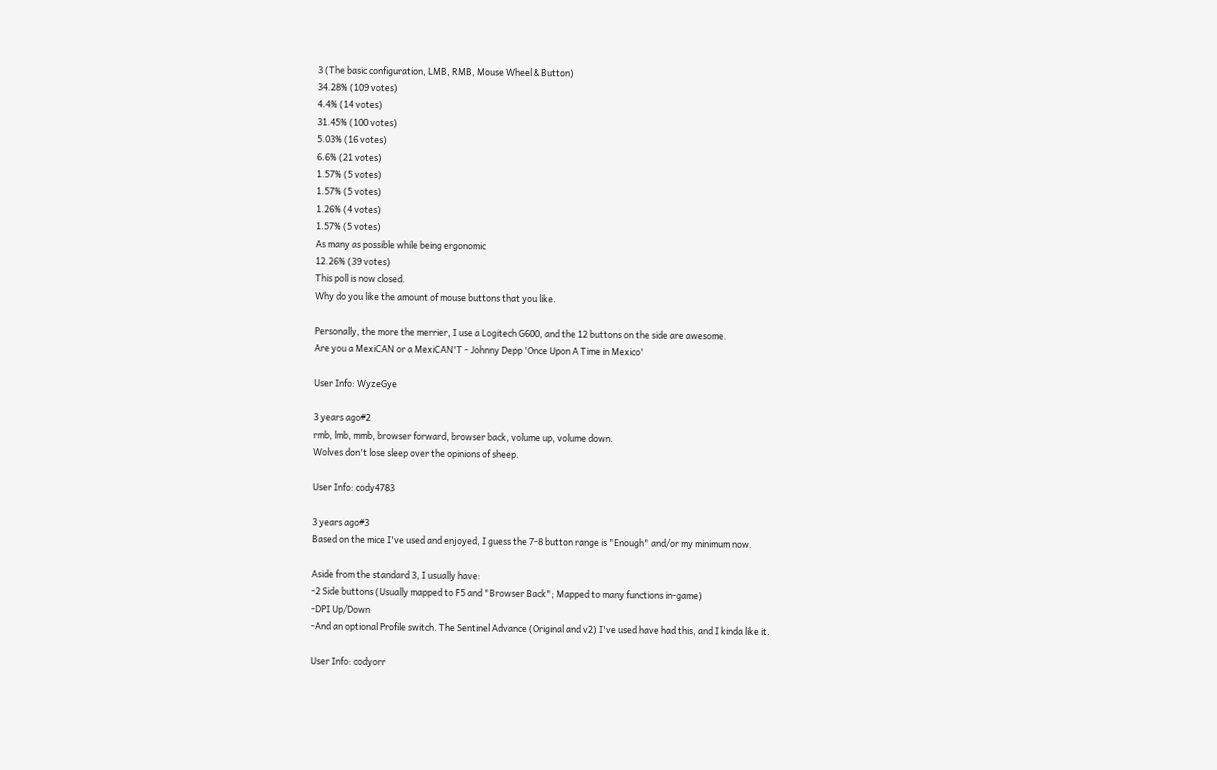3 (The basic configuration, LMB, RMB, Mouse Wheel & Button)
34.28% (109 votes)
4.4% (14 votes)
31.45% (100 votes)
5.03% (16 votes)
6.6% (21 votes)
1.57% (5 votes)
1.57% (5 votes)
1.26% (4 votes)
1.57% (5 votes)
As many as possible while being ergonomic
12.26% (39 votes)
This poll is now closed.
Why do you like the amount of mouse buttons that you like.

Personally, the more the merrier, I use a Logitech G600, and the 12 buttons on the side are awesome.
Are you a MexiCAN or a MexiCAN'T - Johnny Depp 'Once Upon A Time in Mexico'

User Info: WyzeGye

3 years ago#2
rmb, lmb, mmb, browser forward, browser back, volume up, volume down.
Wolves don't lose sleep over the opinions of sheep.

User Info: cody4783

3 years ago#3
Based on the mice I've used and enjoyed, I guess the 7-8 button range is "Enough" and/or my minimum now.

Aside from the standard 3, I usually have:
-2 Side buttons (Usually mapped to F5 and "Browser Back"; Mapped to many functions in-game)
-DPI Up/Down
-And an optional Profile switch. The Sentinel Advance (Original and v2) I've used have had this, and I kinda like it.

User Info: codyorr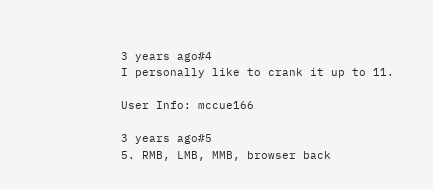3 years ago#4
I personally like to crank it up to 11.

User Info: mccue166

3 years ago#5
5. RMB, LMB, MMB, browser back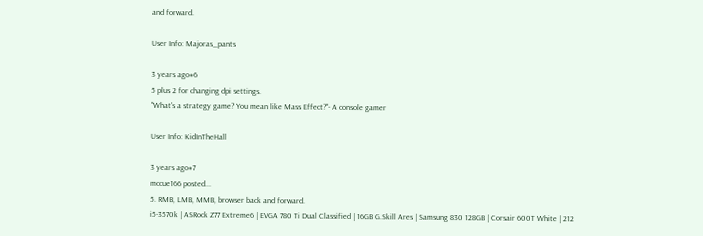and forward.

User Info: Majoras_pants

3 years ago#6
5 plus 2 for changing dpi settings.
"What's a strategy game? You mean like Mass Effect?"- A console gamer

User Info: KidInTheHall

3 years ago#7
mccue166 posted...
5. RMB, LMB, MMB, browser back and forward.
i5-3570k | ASRock Z77 Extreme6 | EVGA 780 Ti Dual Classified | 16GB G.Skill Ares | Samsung 830 128GB | Corsair 600T White | 212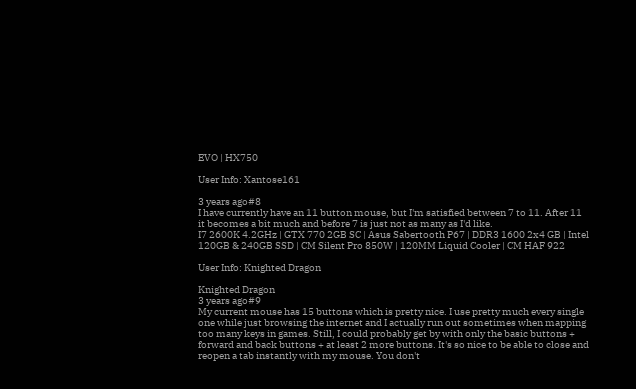EVO | HX750

User Info: Xantose161

3 years ago#8
I have currently have an 11 button mouse, but I'm satisfied between 7 to 11. After 11 it becomes a bit much and before 7 is just not as many as I'd like.
I7 2600K 4.2GHz | GTX 770 2GB SC | Asus Sabertooth P67 | DDR3 1600 2x4 GB | Intel 120GB & 240GB SSD | CM Silent Pro 850W | 120MM Liquid Cooler | CM HAF 922

User Info: Knighted Dragon

Knighted Dragon
3 years ago#9
My current mouse has 15 buttons which is pretty nice. I use pretty much every single one while just browsing the internet and I actually run out sometimes when mapping too many keys in games. Still, I could probably get by with only the basic buttons + forward and back buttons + at least 2 more buttons. It's so nice to be able to close and reopen a tab instantly with my mouse. You don't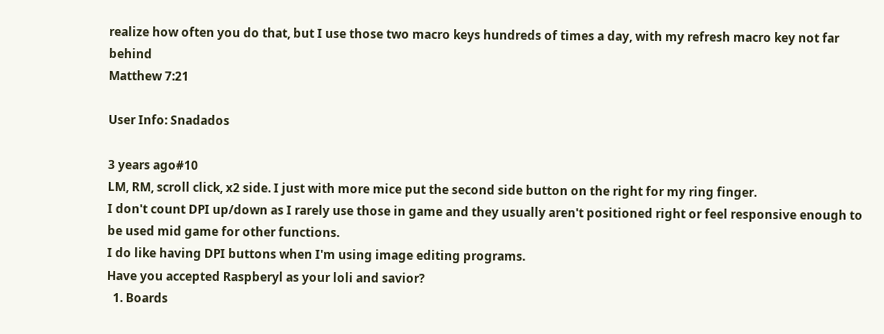realize how often you do that, but I use those two macro keys hundreds of times a day, with my refresh macro key not far behind
Matthew 7:21

User Info: Snadados

3 years ago#10
LM, RM, scroll click, x2 side. I just with more mice put the second side button on the right for my ring finger.
I don't count DPI up/down as I rarely use those in game and they usually aren't positioned right or feel responsive enough to be used mid game for other functions.
I do like having DPI buttons when I'm using image editing programs.
Have you accepted Raspberyl as your loli and savior?
  1. Boards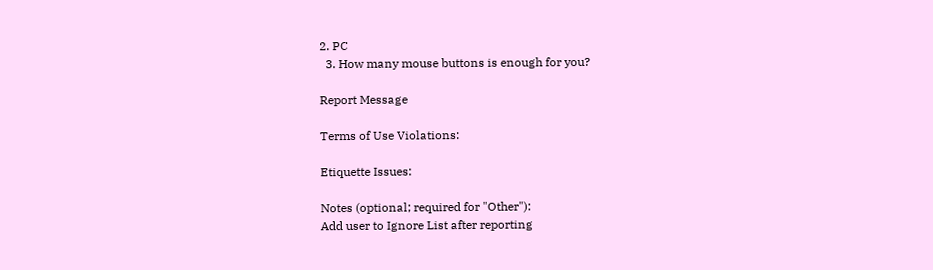2. PC
  3. How many mouse buttons is enough for you?

Report Message

Terms of Use Violations:

Etiquette Issues:

Notes (optional; required for "Other"):
Add user to Ignore List after reporting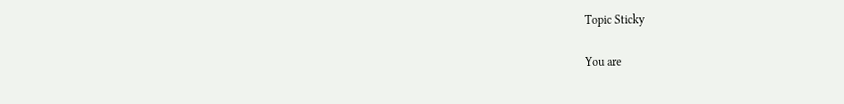Topic Sticky

You are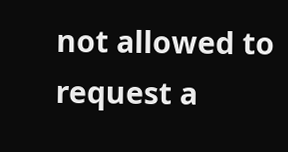not allowed to request a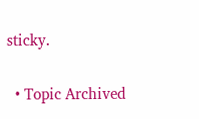sticky.

  • Topic Archived